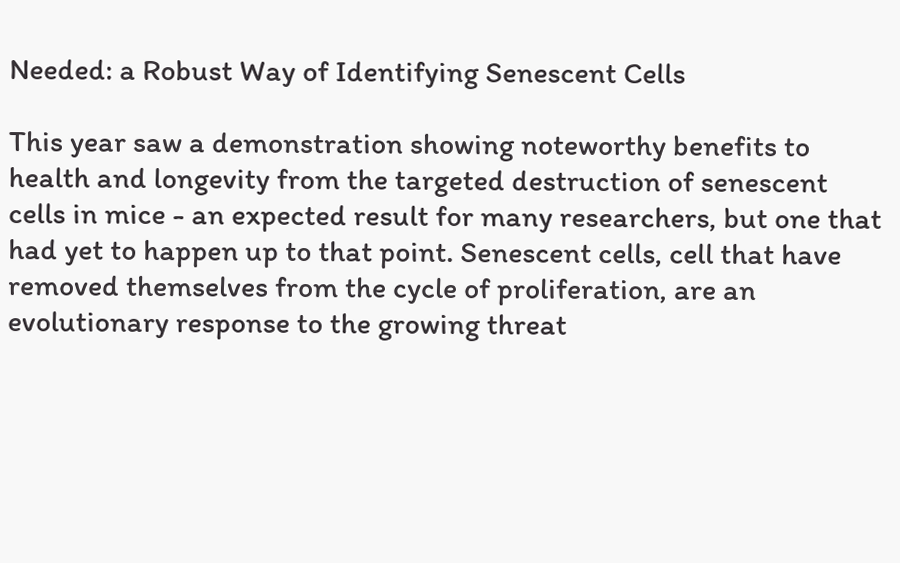Needed: a Robust Way of Identifying Senescent Cells

This year saw a demonstration showing noteworthy benefits to health and longevity from the targeted destruction of senescent cells in mice - an expected result for many researchers, but one that had yet to happen up to that point. Senescent cells, cell that have removed themselves from the cycle of proliferation, are an evolutionary response to the growing threat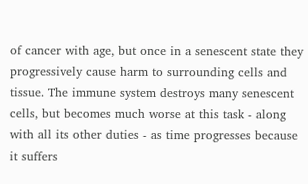of cancer with age, but once in a senescent state they progressively cause harm to surrounding cells and tissue. The immune system destroys many senescent cells, but becomes much worse at this task - along with all its other duties - as time progresses because it suffers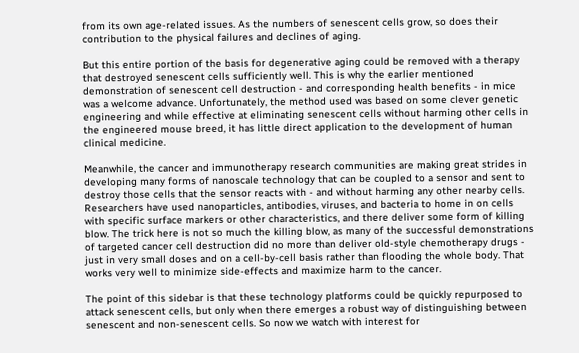from its own age-related issues. As the numbers of senescent cells grow, so does their contribution to the physical failures and declines of aging.

But this entire portion of the basis for degenerative aging could be removed with a therapy that destroyed senescent cells sufficiently well. This is why the earlier mentioned demonstration of senescent cell destruction - and corresponding health benefits - in mice was a welcome advance. Unfortunately, the method used was based on some clever genetic engineering and while effective at eliminating senescent cells without harming other cells in the engineered mouse breed, it has little direct application to the development of human clinical medicine.

Meanwhile, the cancer and immunotherapy research communities are making great strides in developing many forms of nanoscale technology that can be coupled to a sensor and sent to destroy those cells that the sensor reacts with - and without harming any other nearby cells. Researchers have used nanoparticles, antibodies, viruses, and bacteria to home in on cells with specific surface markers or other characteristics, and there deliver some form of killing blow. The trick here is not so much the killing blow, as many of the successful demonstrations of targeted cancer cell destruction did no more than deliver old-style chemotherapy drugs - just in very small doses and on a cell-by-cell basis rather than flooding the whole body. That works very well to minimize side-effects and maximize harm to the cancer.

The point of this sidebar is that these technology platforms could be quickly repurposed to attack senescent cells, but only when there emerges a robust way of distinguishing between senescent and non-senescent cells. So now we watch with interest for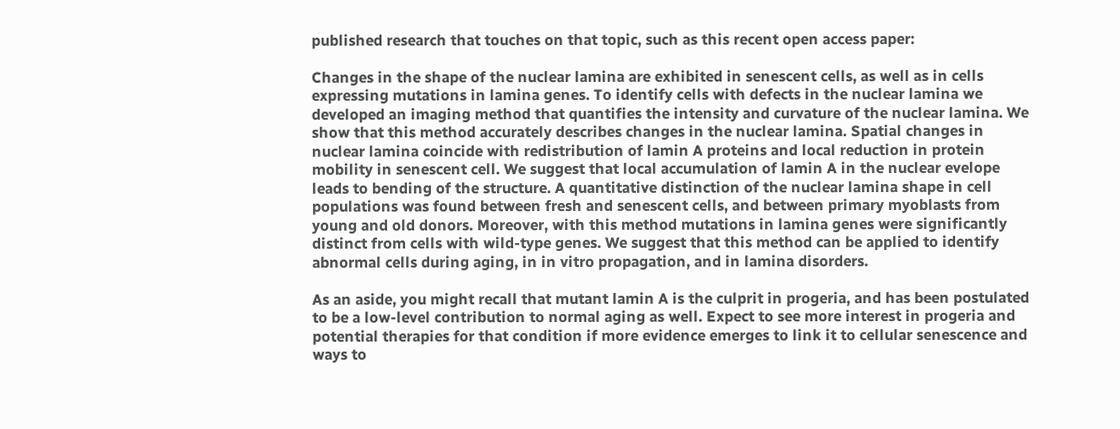published research that touches on that topic, such as this recent open access paper:

Changes in the shape of the nuclear lamina are exhibited in senescent cells, as well as in cells expressing mutations in lamina genes. To identify cells with defects in the nuclear lamina we developed an imaging method that quantifies the intensity and curvature of the nuclear lamina. We show that this method accurately describes changes in the nuclear lamina. Spatial changes in nuclear lamina coincide with redistribution of lamin A proteins and local reduction in protein mobility in senescent cell. We suggest that local accumulation of lamin A in the nuclear evelope leads to bending of the structure. A quantitative distinction of the nuclear lamina shape in cell populations was found between fresh and senescent cells, and between primary myoblasts from young and old donors. Moreover, with this method mutations in lamina genes were significantly distinct from cells with wild-type genes. We suggest that this method can be applied to identify abnormal cells during aging, in in vitro propagation, and in lamina disorders.

As an aside, you might recall that mutant lamin A is the culprit in progeria, and has been postulated to be a low-level contribution to normal aging as well. Expect to see more interest in progeria and potential therapies for that condition if more evidence emerges to link it to cellular senescence and ways to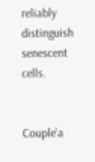reliably distinguish senescent cells.


Couple'a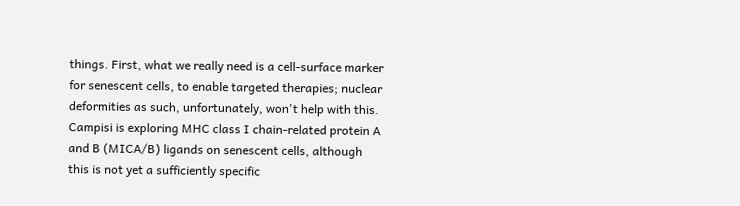things. First, what we really need is a cell-surface marker for senescent cells, to enable targeted therapies; nuclear deformities as such, unfortunately, won't help with this. Campisi is exploring MHC class I chain-related protein A and B (MICA/B) ligands on senescent cells, although this is not yet a sufficiently specific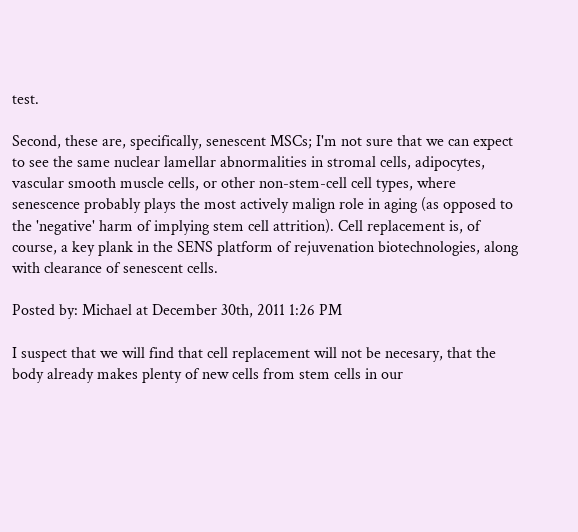test.

Second, these are, specifically, senescent MSCs; I'm not sure that we can expect to see the same nuclear lamellar abnormalities in stromal cells, adipocytes, vascular smooth muscle cells, or other non-stem-cell cell types, where senescence probably plays the most actively malign role in aging (as opposed to the 'negative' harm of implying stem cell attrition). Cell replacement is, of course, a key plank in the SENS platform of rejuvenation biotechnologies, along with clearance of senescent cells.

Posted by: Michael at December 30th, 2011 1:26 PM

I suspect that we will find that cell replacement will not be necesary, that the body already makes plenty of new cells from stem cells in our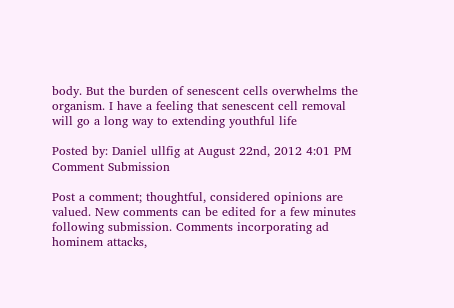body. But the burden of senescent cells overwhelms the organism. I have a feeling that senescent cell removal will go a long way to extending youthful life

Posted by: Daniel ullfig at August 22nd, 2012 4:01 PM
Comment Submission

Post a comment; thoughtful, considered opinions are valued. New comments can be edited for a few minutes following submission. Comments incorporating ad hominem attacks,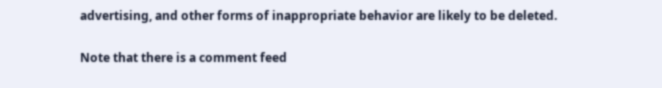advertising, and other forms of inappropriate behavior are likely to be deleted.

Note that there is a comment feed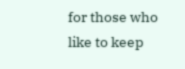for those who like to keep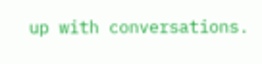up with conversations.